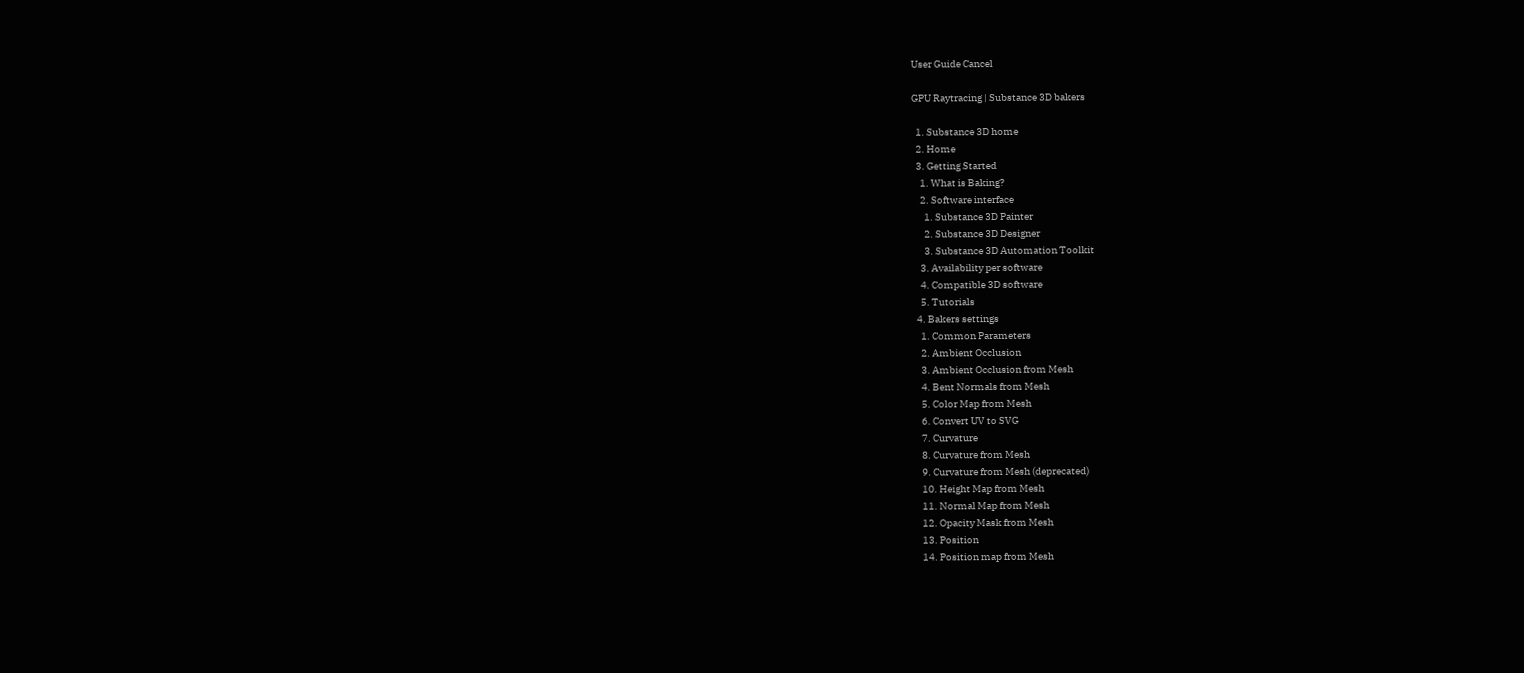User Guide Cancel

GPU Raytracing | Substance 3D bakers

  1. Substance 3D home
  2. Home
  3. Getting Started
    1. What is Baking?
    2. Software interface
      1. Substance 3D Painter
      2. Substance 3D Designer
      3. Substance 3D Automation Toolkit
    3. Availability per software
    4. Compatible 3D software
    5. Tutorials
  4. Bakers settings
    1. Common Parameters
    2. Ambient Occlusion
    3. Ambient Occlusion from Mesh
    4. Bent Normals from Mesh
    5. Color Map from Mesh
    6. Convert UV to SVG
    7. Curvature
    8. Curvature from Mesh
    9. Curvature from Mesh (deprecated)
    10. Height Map from Mesh
    11. Normal Map from Mesh
    12. Opacity Mask from Mesh
    13. Position
    14. Position map from Mesh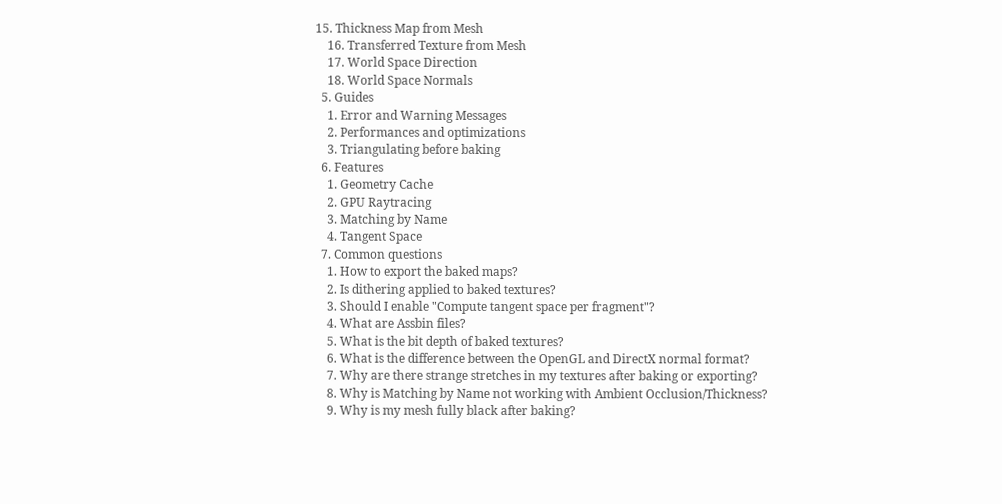15. Thickness Map from Mesh
    16. Transferred Texture from Mesh
    17. World Space Direction
    18. World Space Normals
  5. Guides
    1. Error and Warning Messages
    2. Performances and optimizations
    3. Triangulating before baking
  6. Features
    1. Geometry Cache
    2. GPU Raytracing
    3. Matching by Name
    4. Tangent Space
  7. Common questions
    1. How to export the baked maps?
    2. Is dithering applied to baked textures?
    3. Should I enable "Compute tangent space per fragment"?
    4. What are Assbin files?
    5. What is the bit depth of baked textures?
    6. What is the difference between the OpenGL and DirectX normal format?
    7. Why are there strange stretches in my textures after baking or exporting?
    8. Why is Matching by Name not working with Ambient Occlusion/Thickness?
    9. Why is my mesh fully black after baking?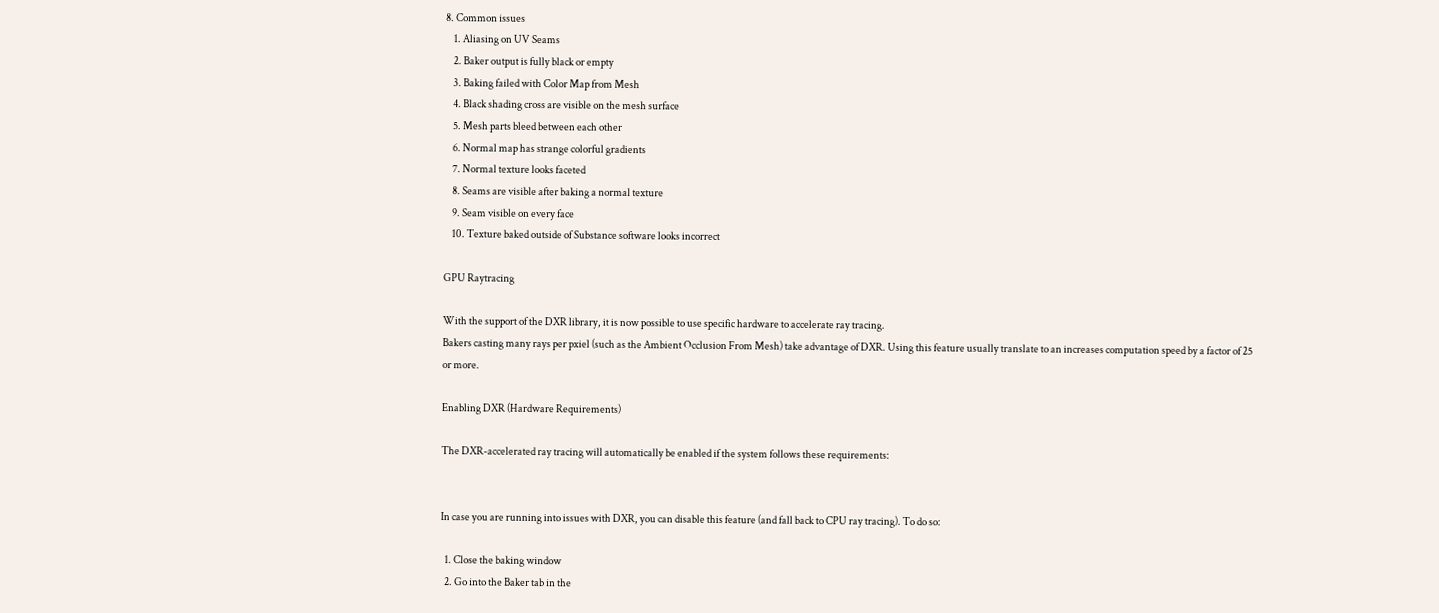8. Common issues
    1. Aliasing on UV Seams
    2. Baker output is fully black or empty
    3. Baking failed with Color Map from Mesh
    4. Black shading cross are visible on the mesh surface
    5. Mesh parts bleed between each other
    6. Normal map has strange colorful gradients
    7. Normal texture looks faceted
    8. Seams are visible after baking a normal texture
    9. Seam visible on every face
    10. Texture baked outside of Substance software looks incorrect

GPU Raytracing

With the support of the DXR library, it is now possible to use specific hardware to accelerate ray tracing.
Bakers casting many rays per pxiel (such as the Ambient Occlusion From Mesh) take advantage of DXR. Using this feature usually translate to an increases computation speed by a factor of 25 or more.

Enabling DXR (Hardware Requirements)

The DXR-accelerated ray tracing will automatically be enabled if the system follows these requirements:


In case you are running into issues with DXR, you can disable this feature (and fall back to CPU ray tracing). To do so:

  1. Close the baking window
  2. Go into the Baker tab in the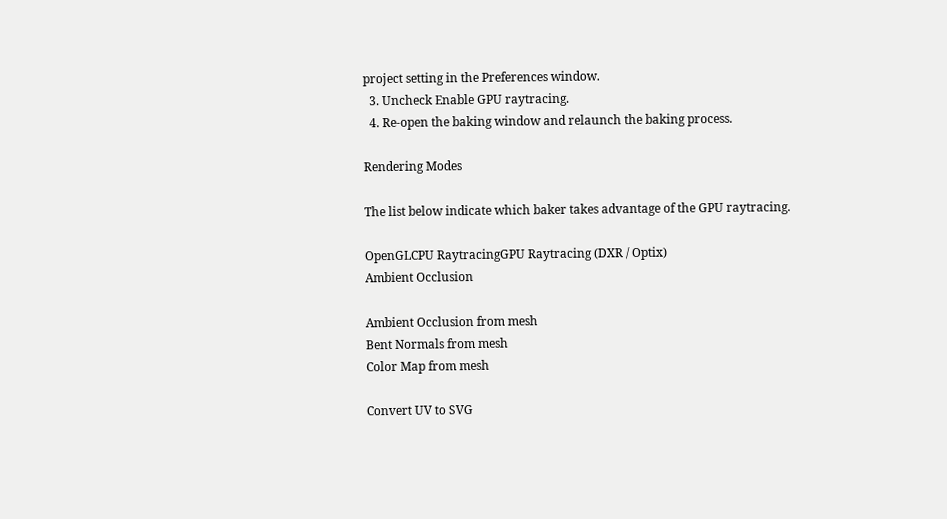project setting in the Preferences window.
  3. Uncheck Enable GPU raytracing.
  4. Re-open the baking window and relaunch the baking process.

Rendering Modes

The list below indicate which baker takes advantage of the GPU raytracing.

OpenGLCPU RaytracingGPU Raytracing (DXR / Optix)
Ambient Occlusion

Ambient Occlusion from mesh
Bent Normals from mesh
Color Map from mesh

Convert UV to SVG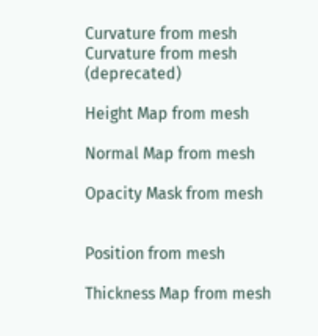Curvature from mesh
Curvature from mesh (deprecated)

Height Map from mesh

Normal Map from mesh

Opacity Mask from mesh


Position from mesh

Thickness Map from mesh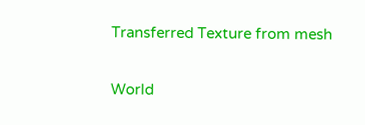Transferred Texture from mesh

World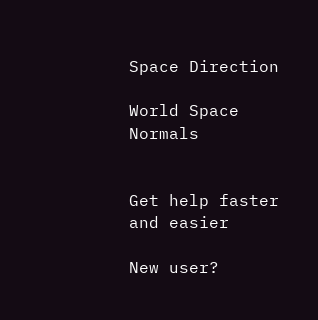Space Direction

World Space Normals


Get help faster and easier

New user?